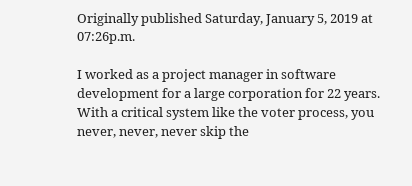Originally published Saturday, January 5, 2019 at 07:26p.m.

I worked as a project manager in software development for a large corporation for 22 years. With a critical system like the voter process, you never, never, never skip the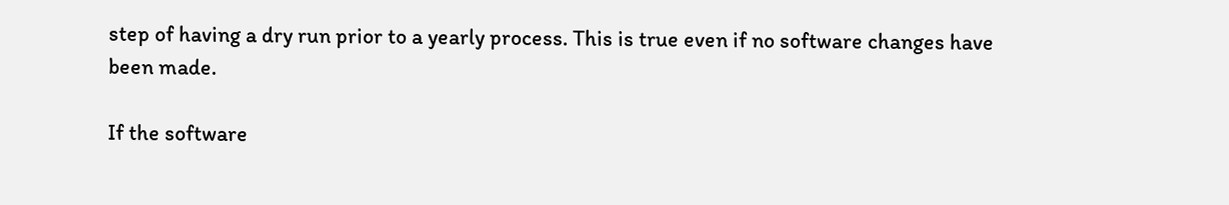step of having a dry run prior to a yearly process. This is true even if no software changes have been made.

If the software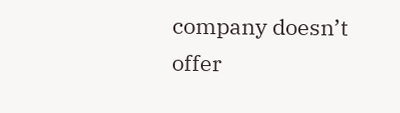company doesn’t offer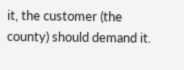it, the customer (the county) should demand it.